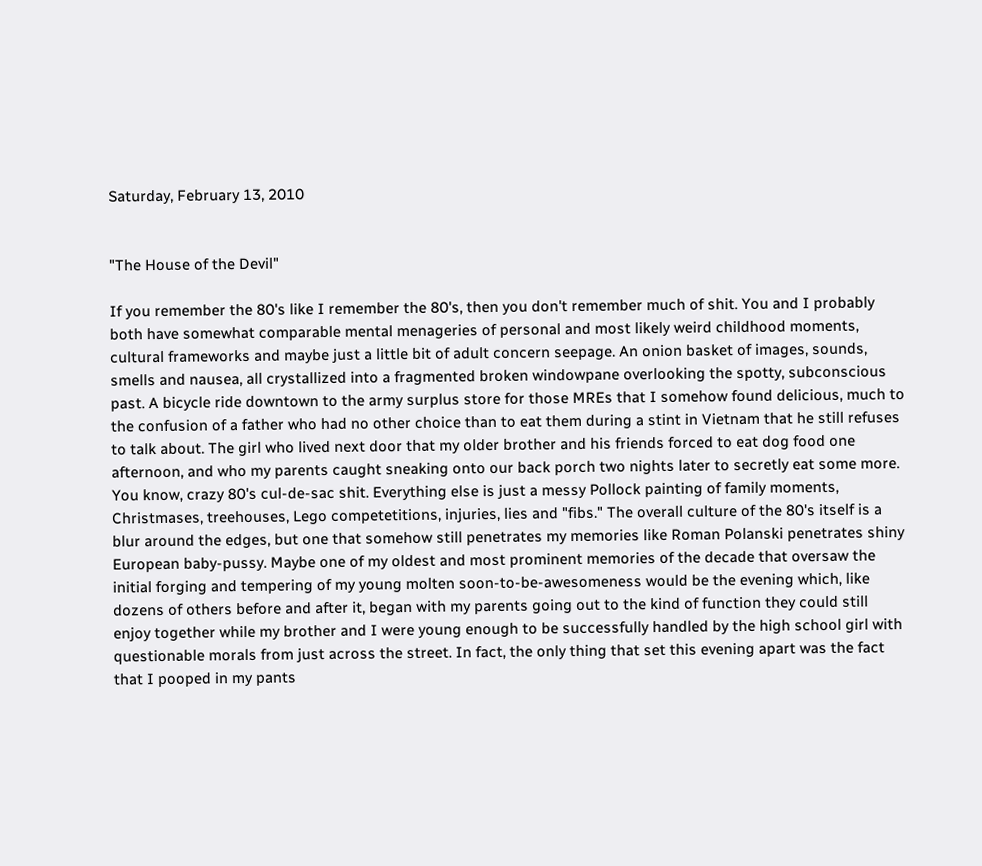Saturday, February 13, 2010


"The House of the Devil"

If you remember the 80's like I remember the 80's, then you don't remember much of shit. You and I probably both have somewhat comparable mental menageries of personal and most likely weird childhood moments, cultural frameworks and maybe just a little bit of adult concern seepage. An onion basket of images, sounds, smells and nausea, all crystallized into a fragmented broken windowpane overlooking the spotty, subconscious past. A bicycle ride downtown to the army surplus store for those MREs that I somehow found delicious, much to the confusion of a father who had no other choice than to eat them during a stint in Vietnam that he still refuses to talk about. The girl who lived next door that my older brother and his friends forced to eat dog food one afternoon, and who my parents caught sneaking onto our back porch two nights later to secretly eat some more. You know, crazy 80's cul-de-sac shit. Everything else is just a messy Pollock painting of family moments, Christmases, treehouses, Lego competetitions, injuries, lies and "fibs." The overall culture of the 80's itself is a blur around the edges, but one that somehow still penetrates my memories like Roman Polanski penetrates shiny European baby-pussy. Maybe one of my oldest and most prominent memories of the decade that oversaw the initial forging and tempering of my young molten soon-to-be-awesomeness would be the evening which, like dozens of others before and after it, began with my parents going out to the kind of function they could still enjoy together while my brother and I were young enough to be successfully handled by the high school girl with questionable morals from just across the street. In fact, the only thing that set this evening apart was the fact that I pooped in my pants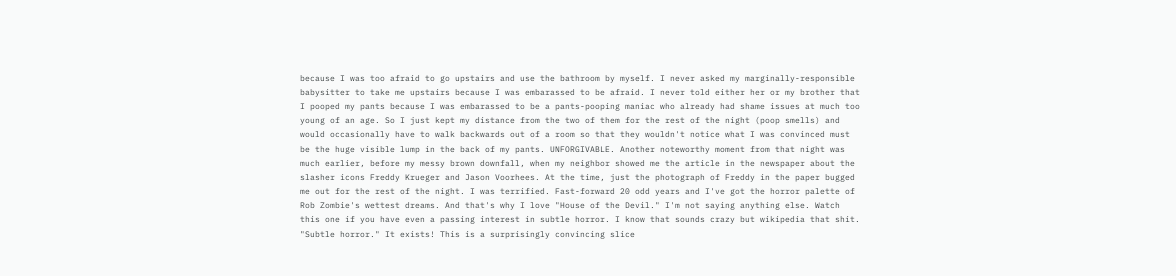because I was too afraid to go upstairs and use the bathroom by myself. I never asked my marginally-responsible babysitter to take me upstairs because I was embarassed to be afraid. I never told either her or my brother that I pooped my pants because I was embarassed to be a pants-pooping maniac who already had shame issues at much too young of an age. So I just kept my distance from the two of them for the rest of the night (poop smells) and would occasionally have to walk backwards out of a room so that they wouldn't notice what I was convinced must be the huge visible lump in the back of my pants. UNFORGIVABLE. Another noteworthy moment from that night was much earlier, before my messy brown downfall, when my neighbor showed me the article in the newspaper about the slasher icons Freddy Krueger and Jason Voorhees. At the time, just the photograph of Freddy in the paper bugged me out for the rest of the night. I was terrified. Fast-forward 20 odd years and I've got the horror palette of Rob Zombie's wettest dreams. And that's why I love "House of the Devil." I'm not saying anything else. Watch this one if you have even a passing interest in subtle horror. I know that sounds crazy but wikipedia that shit. "Subtle horror." It exists! This is a surprisingly convincing slice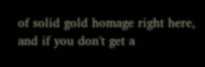of solid gold homage right here, and if you don't get a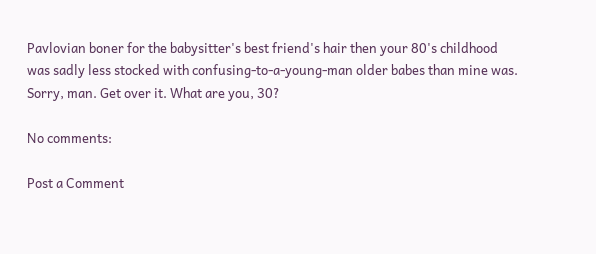Pavlovian boner for the babysitter's best friend's hair then your 80's childhood was sadly less stocked with confusing-to-a-young-man older babes than mine was. Sorry, man. Get over it. What are you, 30?

No comments:

Post a Comment